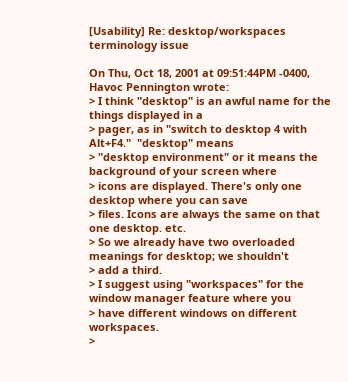[Usability] Re: desktop/workspaces terminology issue

On Thu, Oct 18, 2001 at 09:51:44PM -0400, Havoc Pennington wrote:
> I think "desktop" is an awful name for the things displayed in a
> pager, as in "switch to desktop 4 with Alt+F4."  "desktop" means
> "desktop environment" or it means the background of your screen where
> icons are displayed. There's only one desktop where you can save
> files. Icons are always the same on that one desktop. etc.
> So we already have two overloaded meanings for desktop; we shouldn't
> add a third.
> I suggest using "workspaces" for the window manager feature where you
> have different windows on different workspaces.
>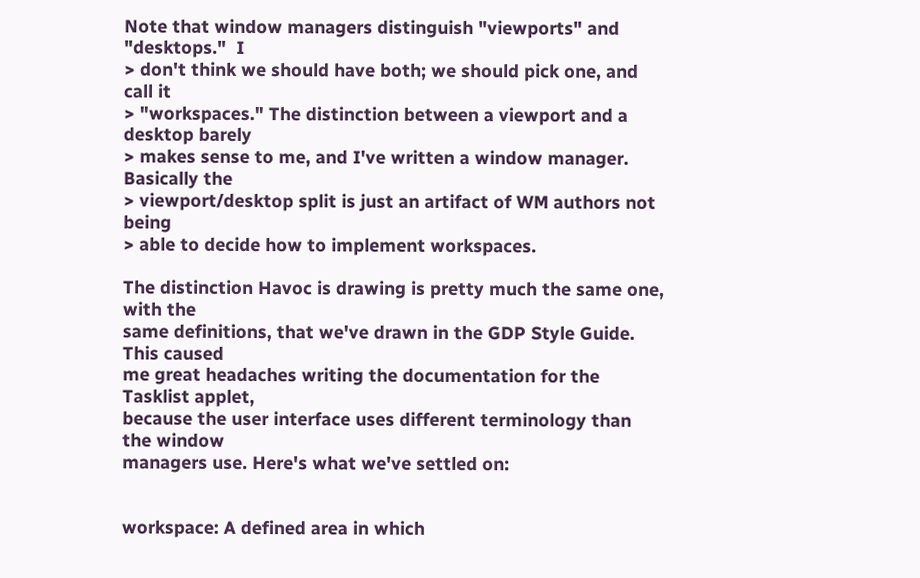Note that window managers distinguish "viewports" and "desktops."  I
> don't think we should have both; we should pick one, and call it
> "workspaces." The distinction between a viewport and a desktop barely
> makes sense to me, and I've written a window manager.  Basically the
> viewport/desktop split is just an artifact of WM authors not being
> able to decide how to implement workspaces.

The distinction Havoc is drawing is pretty much the same one, with the
same definitions, that we've drawn in the GDP Style Guide. This caused
me great headaches writing the documentation for the Tasklist applet,
because the user interface uses different terminology than the window
managers use. Here's what we've settled on:


workspace: A defined area in which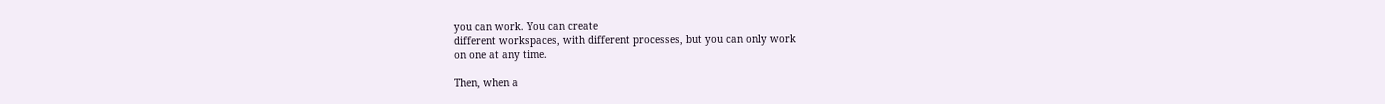you can work. You can create
different workspaces, with different processes, but you can only work
on one at any time.

Then, when a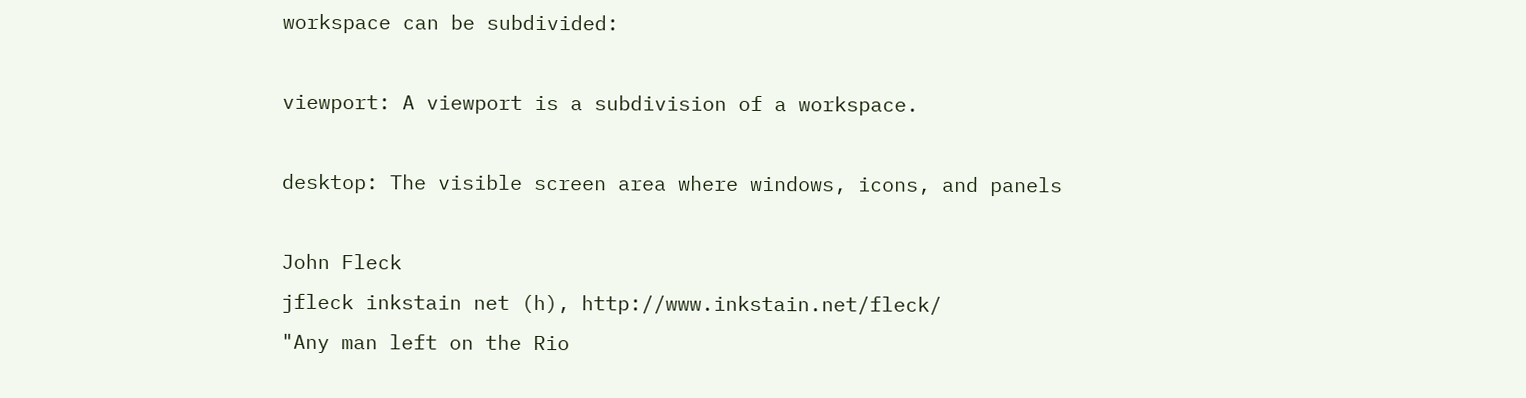workspace can be subdivided:

viewport: A viewport is a subdivision of a workspace.

desktop: The visible screen area where windows, icons, and panels

John Fleck
jfleck inkstain net (h), http://www.inkstain.net/fleck/
"Any man left on the Rio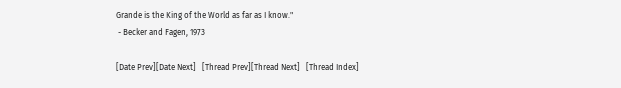Grande is the King of the World as far as I know."
 - Becker and Fagen, 1973

[Date Prev][Date Next]   [Thread Prev][Thread Next]   [Thread Index]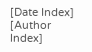[Date Index] [Author Index]